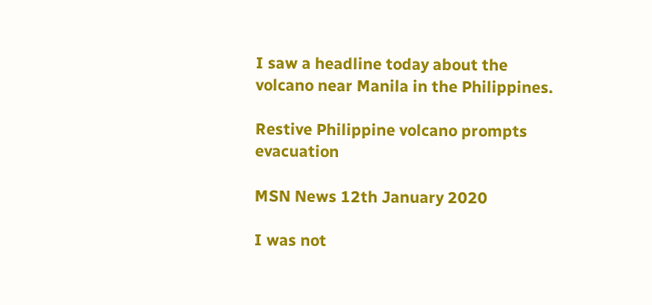I saw a headline today about the volcano near Manila in the Philippines.

Restive Philippine volcano prompts evacuation

MSN News 12th January 2020

I was not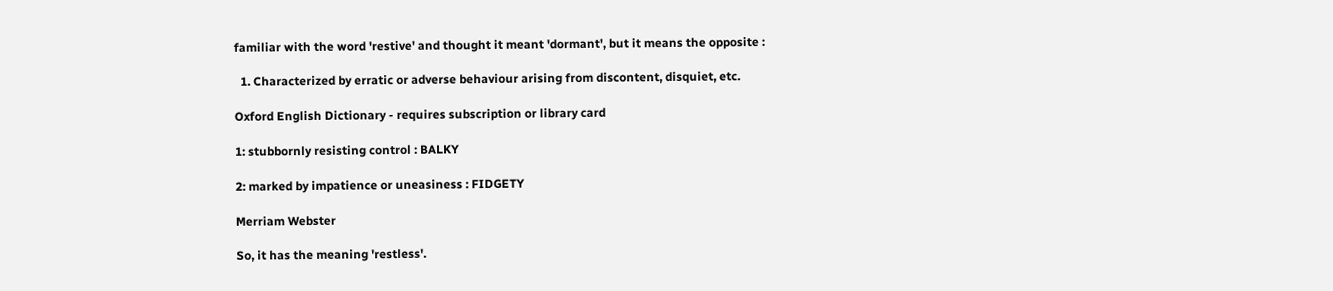familiar with the word 'restive' and thought it meant 'dormant', but it means the opposite :

  1. Characterized by erratic or adverse behaviour arising from discontent, disquiet, etc.

Oxford English Dictionary - requires subscription or library card

1: stubbornly resisting control : BALKY

2: marked by impatience or uneasiness : FIDGETY

Merriam Webster

So, it has the meaning 'restless'.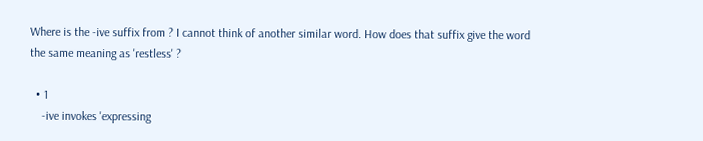Where is the -ive suffix from ? I cannot think of another similar word. How does that suffix give the word the same meaning as 'restless' ?

  • 1
    -ive invokes 'expressing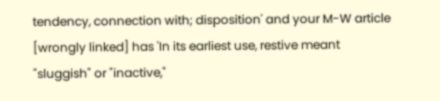tendency, connection with; disposition' and your M-W article [wrongly linked] has 'In its earliest use, restive meant "sluggish" or "inactive,"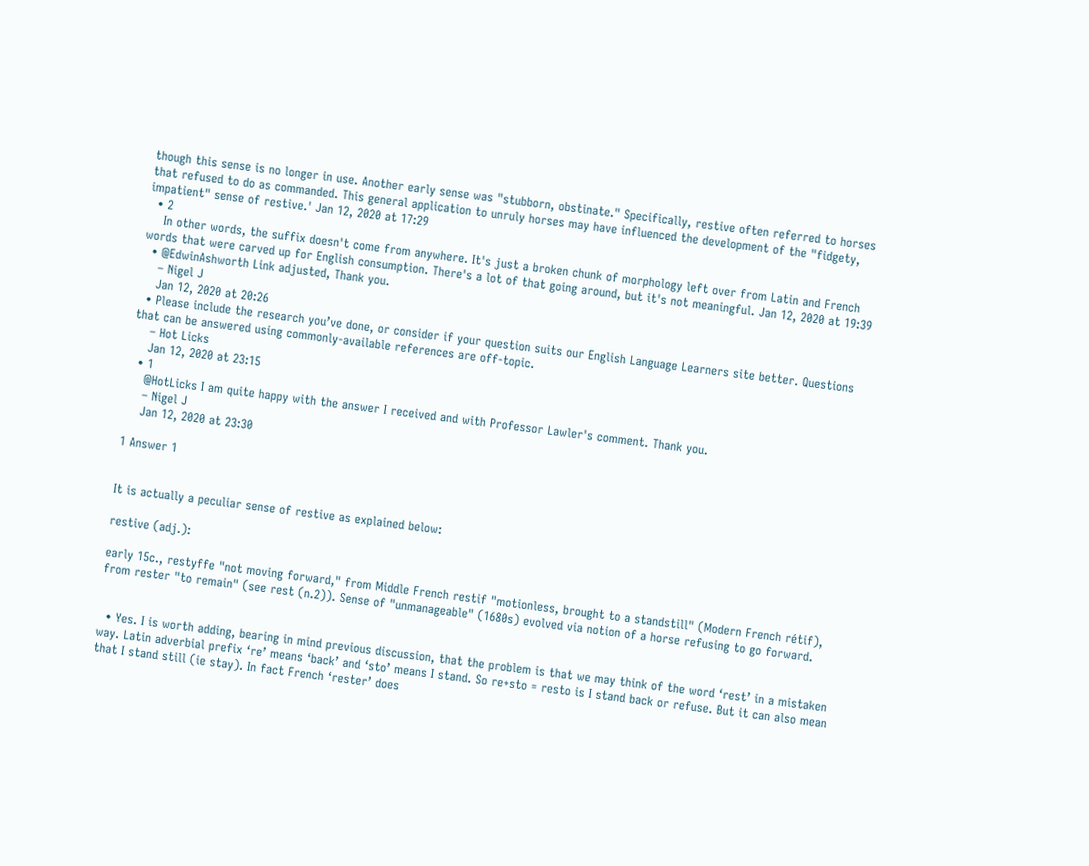though this sense is no longer in use. Another early sense was "stubborn, obstinate." Specifically, restive often referred to horses that refused to do as commanded. This general application to unruly horses may have influenced the development of the "fidgety, impatient" sense of restive.' Jan 12, 2020 at 17:29
  • 2
    In other words, the suffix doesn't come from anywhere. It's just a broken chunk of morphology left over from Latin and French words that were carved up for English consumption. There's a lot of that going around, but it's not meaningful. Jan 12, 2020 at 19:39
  • @EdwinAshworth Link adjusted, Thank you.
    – Nigel J
    Jan 12, 2020 at 20:26
  • Please include the research you’ve done, or consider if your question suits our English Language Learners site better. Questions that can be answered using commonly-available references are off-topic.
    – Hot Licks
    Jan 12, 2020 at 23:15
  • 1
    @HotLicks I am quite happy with the answer I received and with Professor Lawler's comment. Thank you.
    – Nigel J
    Jan 12, 2020 at 23:30

1 Answer 1


It is actually a peculiar sense of restive as explained below:

restive (adj.):

early 15c., restyffe "not moving forward," from Middle French restif "motionless, brought to a standstill" (Modern French rétif), from rester "to remain" (see rest (n.2)). Sense of "unmanageable" (1680s) evolved via notion of a horse refusing to go forward.


  • Yes. I is worth adding, bearing in mind previous discussion, that the problem is that we may think of the word ‘rest’ in a mistaken way. Latin adverbial prefix ‘re’ means ‘back’ and ‘sto’ means I stand. So re+sto = resto is I stand back or refuse. But it can also mean that I stand still (ie stay). In fact French ‘rester’ does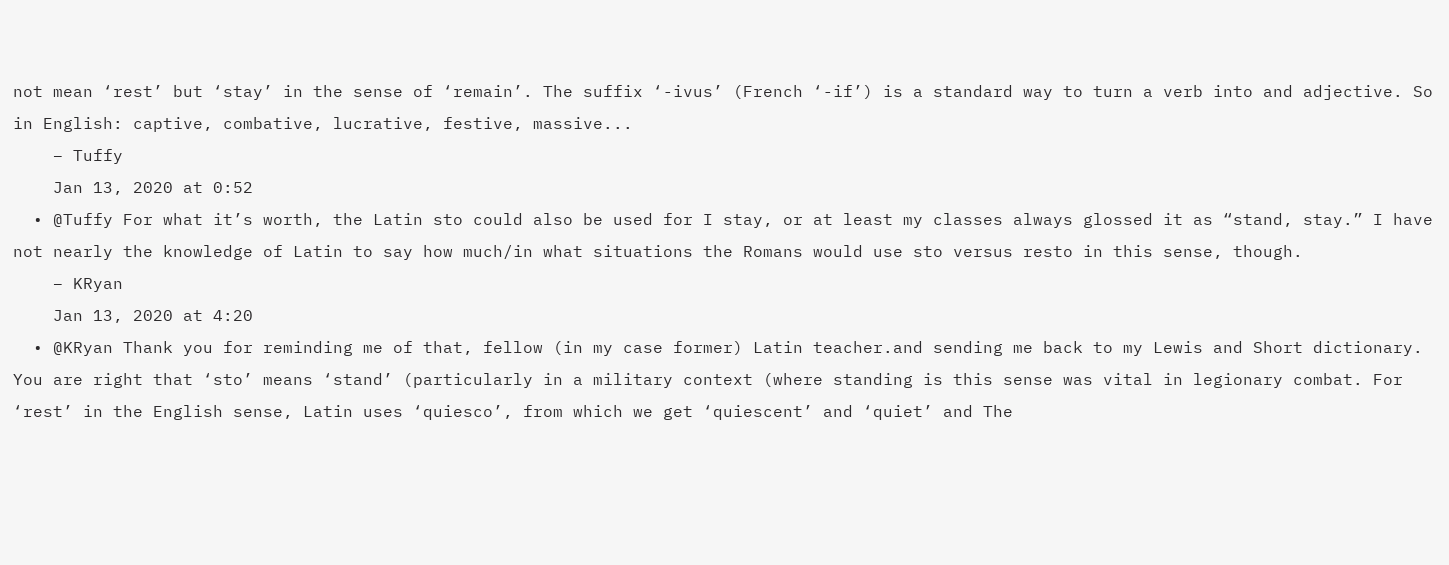not mean ‘rest’ but ‘stay’ in the sense of ‘remain’. The suffix ‘-ivus’ (French ‘-if’) is a standard way to turn a verb into and adjective. So in English: captive, combative, lucrative, festive, massive...
    – Tuffy
    Jan 13, 2020 at 0:52
  • @Tuffy For what it’s worth, the Latin sto could also be used for I stay, or at least my classes always glossed it as “stand, stay.” I have not nearly the knowledge of Latin to say how much/in what situations the Romans would use sto versus resto in this sense, though.
    – KRyan
    Jan 13, 2020 at 4:20
  • @KRyan Thank you for reminding me of that, fellow (in my case former) Latin teacher.and sending me back to my Lewis and Short dictionary. You are right that ‘sto’ means ‘stand’ (particularly in a military context (where standing is this sense was vital in legionary combat. For ‘rest’ in the English sense, Latin uses ‘quiesco’, from which we get ‘quiescent’ and ‘quiet’ and The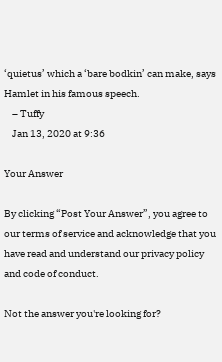‘quietus’ which a ‘bare bodkin’ can make, says Hamlet in his famous speech.
    – Tuffy
    Jan 13, 2020 at 9:36

Your Answer

By clicking “Post Your Answer”, you agree to our terms of service and acknowledge that you have read and understand our privacy policy and code of conduct.

Not the answer you're looking for?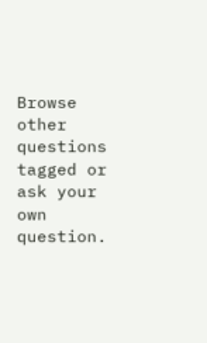Browse other questions tagged or ask your own question.